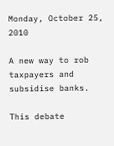Monday, October 25, 2010

A new way to rob taxpayers and subsidise banks.

This debate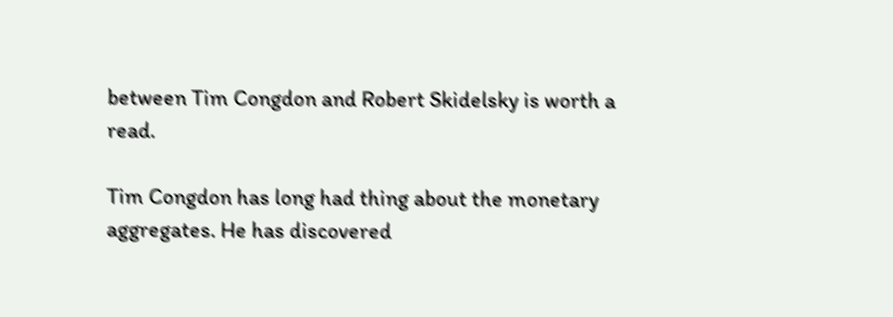between Tim Congdon and Robert Skidelsky is worth a read.

Tim Congdon has long had thing about the monetary aggregates. He has discovered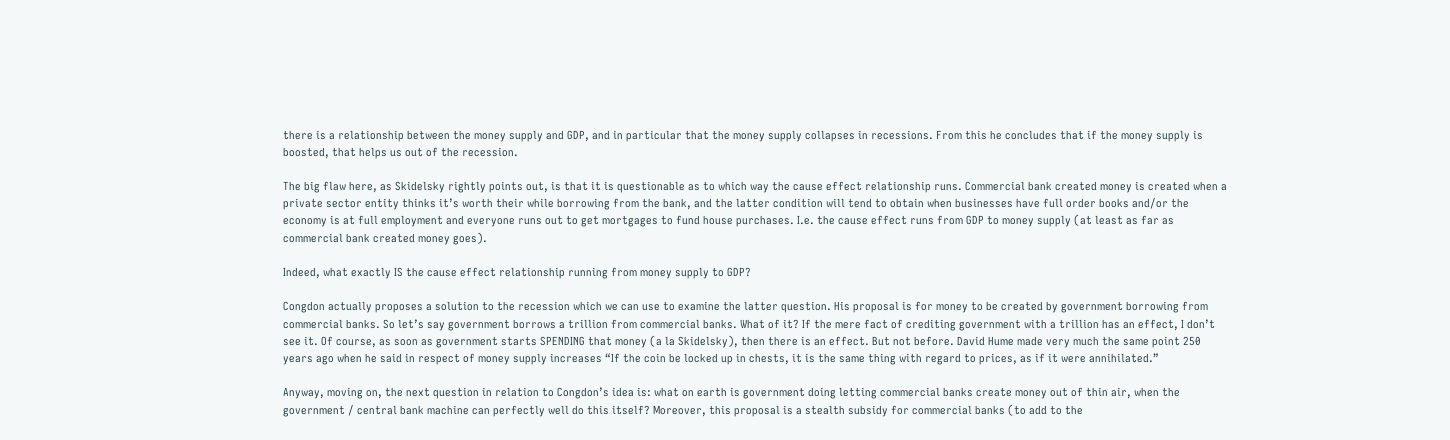there is a relationship between the money supply and GDP, and in particular that the money supply collapses in recessions. From this he concludes that if the money supply is boosted, that helps us out of the recession.

The big flaw here, as Skidelsky rightly points out, is that it is questionable as to which way the cause effect relationship runs. Commercial bank created money is created when a private sector entity thinks it’s worth their while borrowing from the bank, and the latter condition will tend to obtain when businesses have full order books and/or the economy is at full employment and everyone runs out to get mortgages to fund house purchases. I.e. the cause effect runs from GDP to money supply (at least as far as commercial bank created money goes).

Indeed, what exactly IS the cause effect relationship running from money supply to GDP?

Congdon actually proposes a solution to the recession which we can use to examine the latter question. His proposal is for money to be created by government borrowing from commercial banks. So let’s say government borrows a trillion from commercial banks. What of it? If the mere fact of crediting government with a trillion has an effect, I don’t see it. Of course, as soon as government starts SPENDING that money (a la Skidelsky), then there is an effect. But not before. David Hume made very much the same point 250 years ago when he said in respect of money supply increases “If the coin be locked up in chests, it is the same thing with regard to prices, as if it were annihilated.”

Anyway, moving on, the next question in relation to Congdon’s idea is: what on earth is government doing letting commercial banks create money out of thin air, when the government / central bank machine can perfectly well do this itself? Moreover, this proposal is a stealth subsidy for commercial banks (to add to the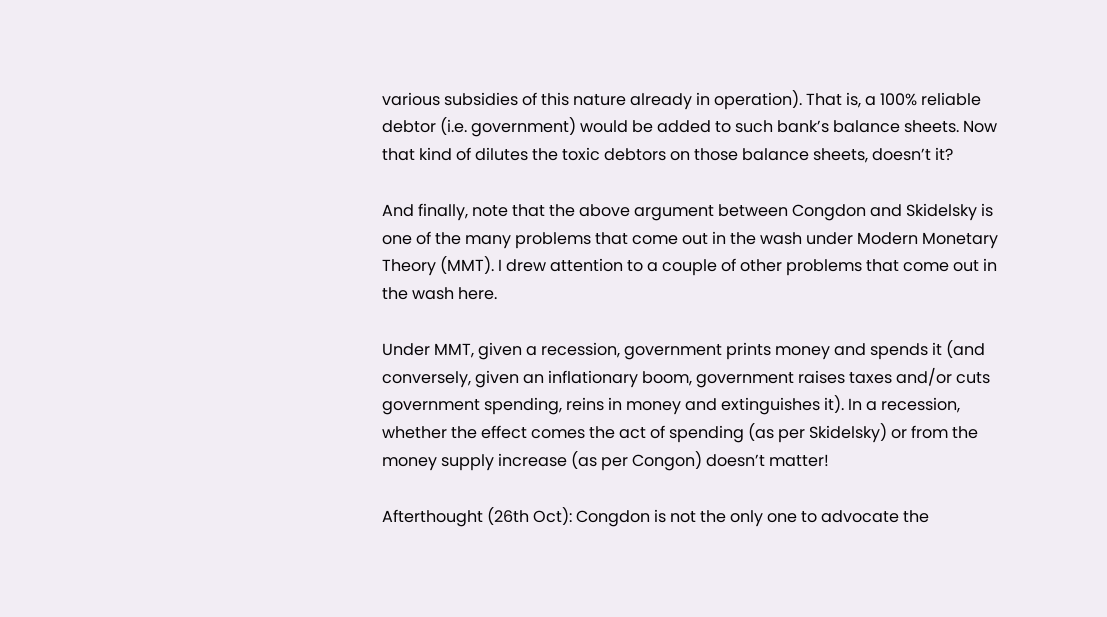various subsidies of this nature already in operation). That is, a 100% reliable debtor (i.e. government) would be added to such bank’s balance sheets. Now that kind of dilutes the toxic debtors on those balance sheets, doesn’t it?

And finally, note that the above argument between Congdon and Skidelsky is one of the many problems that come out in the wash under Modern Monetary Theory (MMT). I drew attention to a couple of other problems that come out in the wash here.

Under MMT, given a recession, government prints money and spends it (and conversely, given an inflationary boom, government raises taxes and/or cuts government spending, reins in money and extinguishes it). In a recession, whether the effect comes the act of spending (as per Skidelsky) or from the money supply increase (as per Congon) doesn’t matter!

Afterthought (26th Oct): Congdon is not the only one to advocate the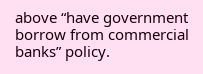above “have government borrow from commercial banks” policy.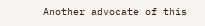Another advocate of this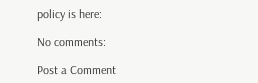policy is here:

No comments:

Post a Comment